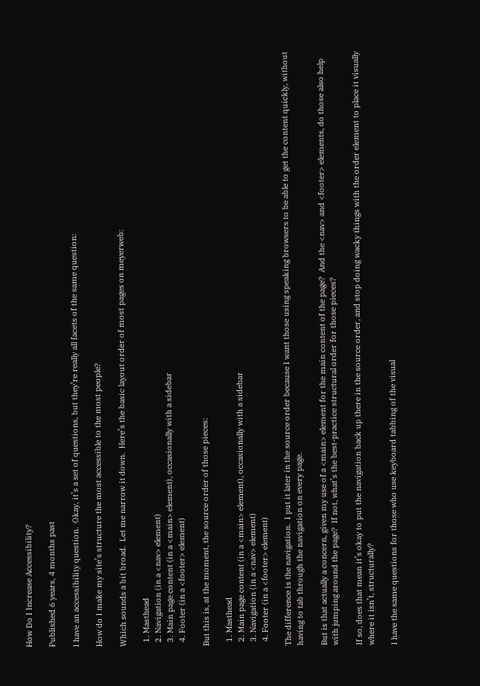How Do I Increase Accessibility?

Published 6 years, 4 months past

I have an accessibility question.  Okay, it’s a set of questions, but they’re really all facets of the same question:

How do I make my site’s structure the most accessible to the most people?

Which sounds a bit broad.  Let me narrow it down.  Here’s the basic layout order of most pages on meyerweb:

  1. Masthead
  2. Navigation (in a <nav> element)
  3. Main page content (in a <main> element), occasionally with a sidebar
  4. Footer (in a <footer> element)

But this is, at the moment, the source order of those pieces:

  1. Masthead
  2. Main page content (in a <main> element), occasionally with a sidebar
  3. Navigation (in a <nav> element)
  4. Footer (in a <footer> element)

The difference is the navigation.  I put it later in the source order because I want those using speaking browsers to be able to get the content quickly, without having to tab through the navigation on every page.

But is that actually a concern, given my use of a <main> element for the main content of the page?  And the <nav> and <footer> elements, do those also help with jumping around the page?  If not, what’s the best-practice structural order for those pieces?

If so, does that mean it’s okay to put the navigation back up there in the source order, and stop doing wacky things with the order element to place it visually where it isn’t, structurally?

I have the same questions for those who use keyboard tabbing of the visual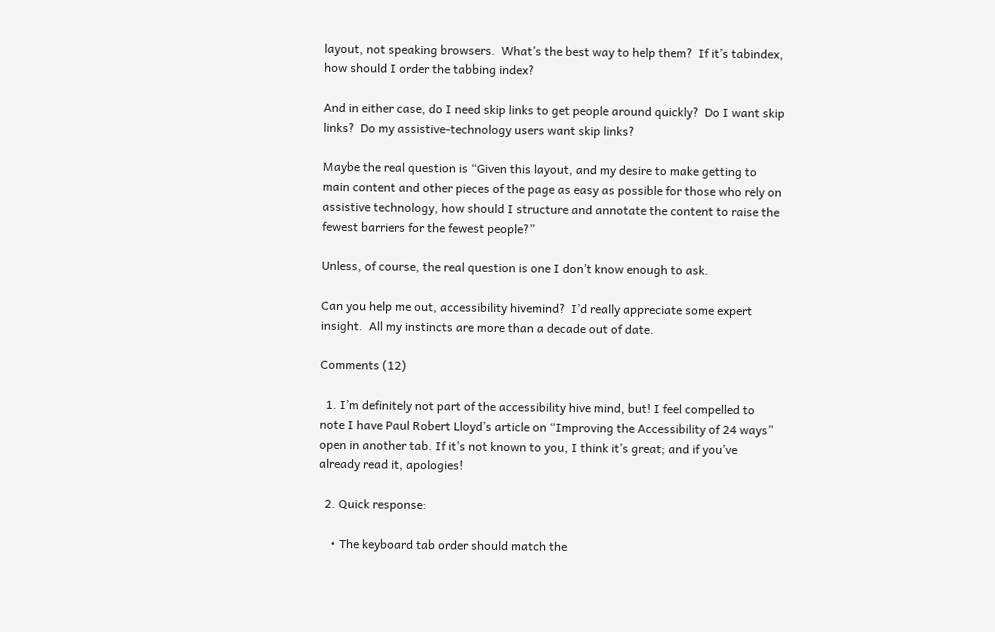layout, not speaking browsers.  What’s the best way to help them?  If it’s tabindex, how should I order the tabbing index?

And in either case, do I need skip links to get people around quickly?  Do I want skip links?  Do my assistive-technology users want skip links?

Maybe the real question is “Given this layout, and my desire to make getting to main content and other pieces of the page as easy as possible for those who rely on assistive technology, how should I structure and annotate the content to raise the fewest barriers for the fewest people?”

Unless, of course, the real question is one I don’t know enough to ask.

Can you help me out, accessibility hivemind?  I’d really appreciate some expert insight.  All my instincts are more than a decade out of date.

Comments (12)

  1. I’m definitely not part of the accessibility hive mind, but! I feel compelled to note I have Paul Robert Lloyd’s article on “Improving the Accessibility of 24 ways” open in another tab. If it’s not known to you, I think it’s great; and if you’ve already read it, apologies!

  2. Quick response:

    • The keyboard tab order should match the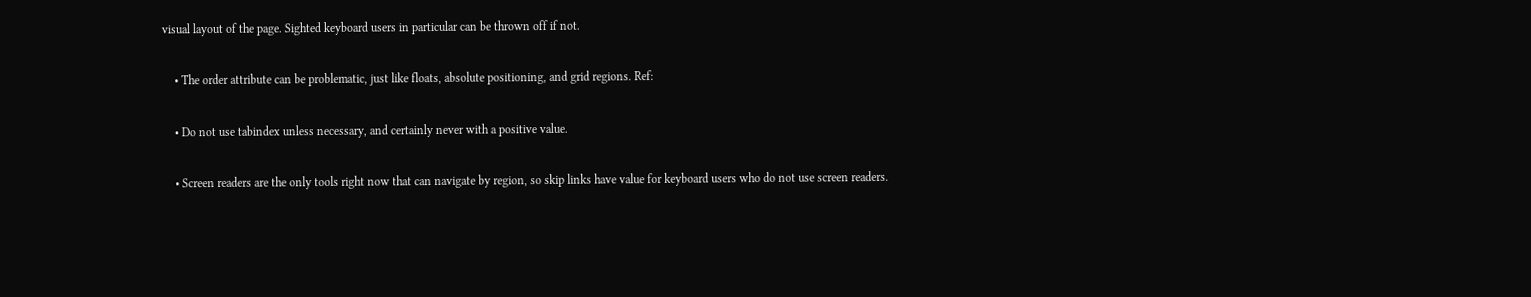visual layout of the page. Sighted keyboard users in particular can be thrown off if not.

    • The order attribute can be problematic, just like floats, absolute positioning, and grid regions. Ref:

    • Do not use tabindex unless necessary, and certainly never with a positive value.

    • Screen readers are the only tools right now that can navigate by region, so skip links have value for keyboard users who do not use screen readers.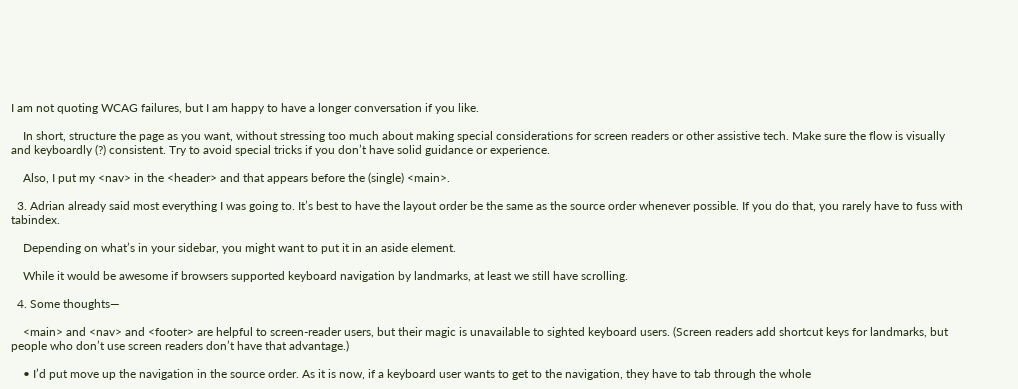I am not quoting WCAG failures, but I am happy to have a longer conversation if you like.

    In short, structure the page as you want, without stressing too much about making special considerations for screen readers or other assistive tech. Make sure the flow is visually and keyboardly (?) consistent. Try to avoid special tricks if you don’t have solid guidance or experience.

    Also, I put my <nav> in the <header> and that appears before the (single) <main>.

  3. Adrian already said most everything I was going to. It’s best to have the layout order be the same as the source order whenever possible. If you do that, you rarely have to fuss with tabindex.

    Depending on what’s in your sidebar, you might want to put it in an aside element.

    While it would be awesome if browsers supported keyboard navigation by landmarks, at least we still have scrolling.

  4. Some thoughts—

    <main> and <nav> and <footer> are helpful to screen-reader users, but their magic is unavailable to sighted keyboard users. (Screen readers add shortcut keys for landmarks, but people who don’t use screen readers don’t have that advantage.)

    • I’d put move up the navigation in the source order. As it is now, if a keyboard user wants to get to the navigation, they have to tab through the whole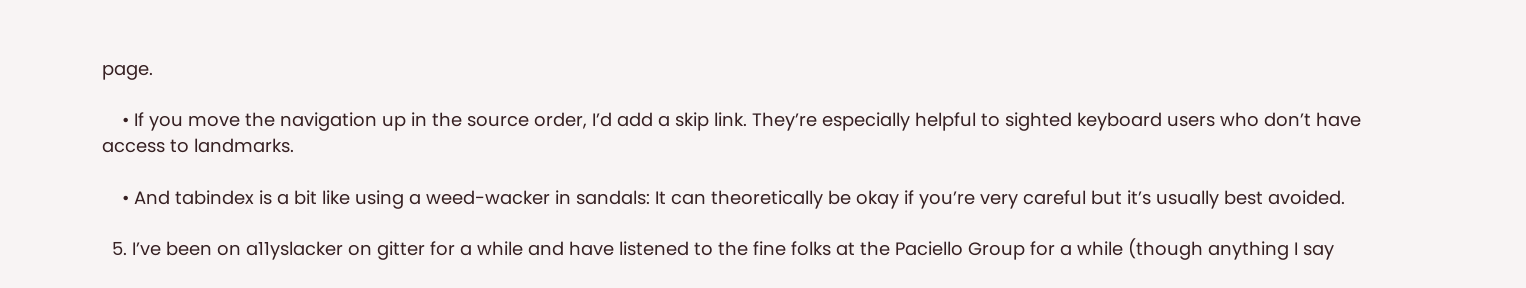page.

    • If you move the navigation up in the source order, I’d add a skip link. They’re especially helpful to sighted keyboard users who don’t have access to landmarks.

    • And tabindex is a bit like using a weed-wacker in sandals: It can theoretically be okay if you’re very careful but it’s usually best avoided.

  5. I’ve been on a11yslacker on gitter for a while and have listened to the fine folks at the Paciello Group for a while (though anything I say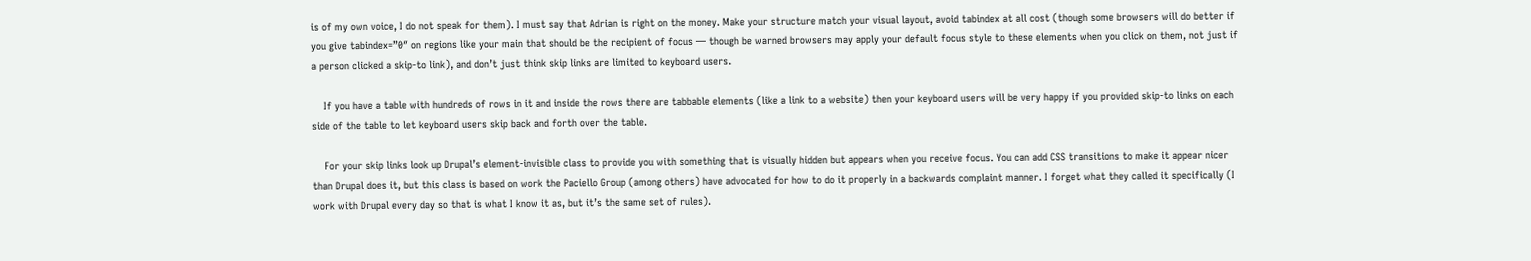is of my own voice, I do not speak for them). I must say that Adrian is right on the money. Make your structure match your visual layout, avoid tabindex at all cost (though some browsers will do better if you give tabindex=”0″ on regions like your main that should be the recipient of focus — though be warned browsers may apply your default focus style to these elements when you click on them, not just if a person clicked a skip-to link), and don’t just think skip links are limited to keyboard users.

    If you have a table with hundreds of rows in it and inside the rows there are tabbable elements (like a link to a website) then your keyboard users will be very happy if you provided skip-to links on each side of the table to let keyboard users skip back and forth over the table.

    For your skip links look up Drupal’s element-invisible class to provide you with something that is visually hidden but appears when you receive focus. You can add CSS transitions to make it appear nicer than Drupal does it, but this class is based on work the Paciello Group (among others) have advocated for how to do it properly in a backwards complaint manner. I forget what they called it specifically (I work with Drupal every day so that is what I know it as, but it’s the same set of rules).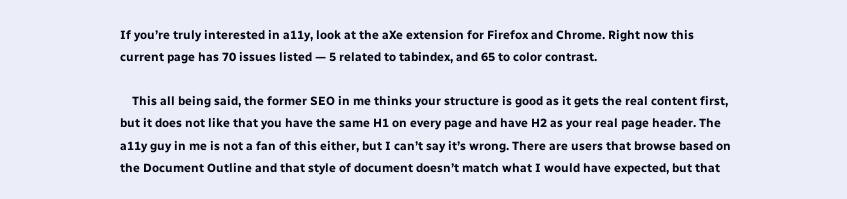If you’re truly interested in a11y, look at the aXe extension for Firefox and Chrome. Right now this current page has 70 issues listed — 5 related to tabindex, and 65 to color contrast.

    This all being said, the former SEO in me thinks your structure is good as it gets the real content first, but it does not like that you have the same H1 on every page and have H2 as your real page header. The a11y guy in me is not a fan of this either, but I can’t say it’s wrong. There are users that browse based on the Document Outline and that style of document doesn’t match what I would have expected, but that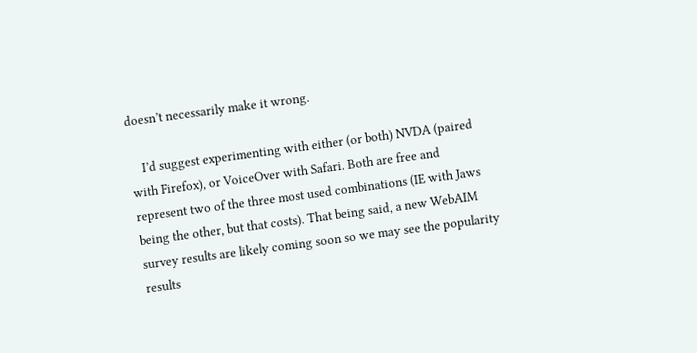doesn’t necessarily make it wrong.

    I’d suggest experimenting with either (or both) NVDA (paired with Firefox), or VoiceOver with Safari. Both are free and represent two of the three most used combinations (IE with Jaws being the other, but that costs). That being said, a new WebAIM survey results are likely coming soon so we may see the popularity results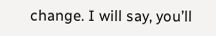change. I will say, you’ll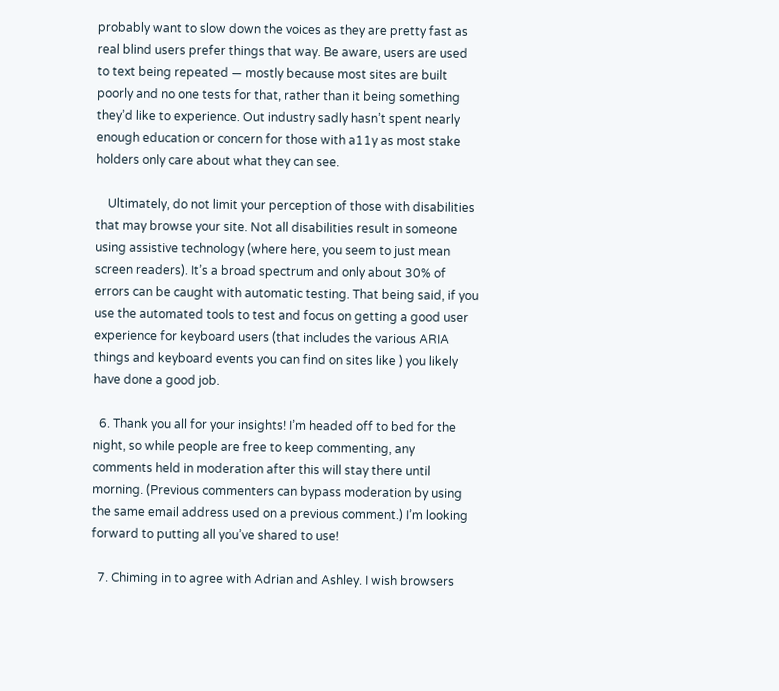probably want to slow down the voices as they are pretty fast as real blind users prefer things that way. Be aware, users are used to text being repeated — mostly because most sites are built poorly and no one tests for that, rather than it being something they’d like to experience. Out industry sadly hasn’t spent nearly enough education or concern for those with a11y as most stake holders only care about what they can see.

    Ultimately, do not limit your perception of those with disabilities that may browse your site. Not all disabilities result in someone using assistive technology (where here, you seem to just mean screen readers). It’s a broad spectrum and only about 30% of errors can be caught with automatic testing. That being said, if you use the automated tools to test and focus on getting a good user experience for keyboard users (that includes the various ARIA things and keyboard events you can find on sites like ) you likely have done a good job.

  6. Thank you all for your insights! I’m headed off to bed for the night, so while people are free to keep commenting, any comments held in moderation after this will stay there until morning. (Previous commenters can bypass moderation by using the same email address used on a previous comment.) I’m looking forward to putting all you’ve shared to use!

  7. Chiming in to agree with Adrian and Ashley. I wish browsers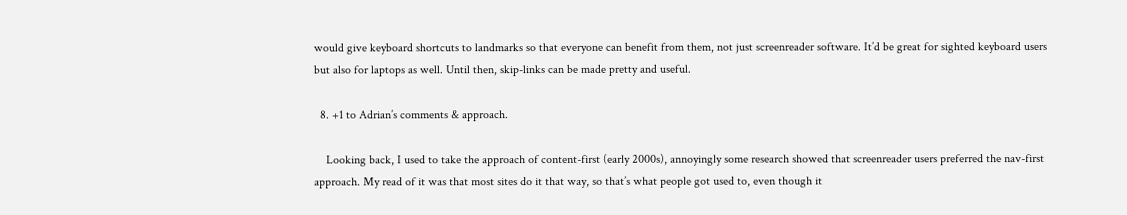would give keyboard shortcuts to landmarks so that everyone can benefit from them, not just screenreader software. It’d be great for sighted keyboard users but also for laptops as well. Until then, skip-links can be made pretty and useful.

  8. +1 to Adrian’s comments & approach.

    Looking back, I used to take the approach of content-first (early 2000s), annoyingly some research showed that screenreader users preferred the nav-first approach. My read of it was that most sites do it that way, so that’s what people got used to, even though it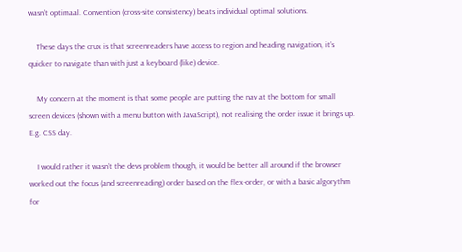wasn’t optimaal. Convention (cross-site consistency) beats individual optimal solutions.

    These days the crux is that screenreaders have access to region and heading navigation, it’s quicker to navigate than with just a keyboard (like) device.

    My concern at the moment is that some people are putting the nav at the bottom for small screen devices (shown with a menu button with JavaScript), not realising the order issue it brings up. E.g. CSS day.

    I would rather it wasn’t the devs problem though, it would be better all around if the browser worked out the focus (and screenreading) order based on the flex-order, or with a basic algorythm for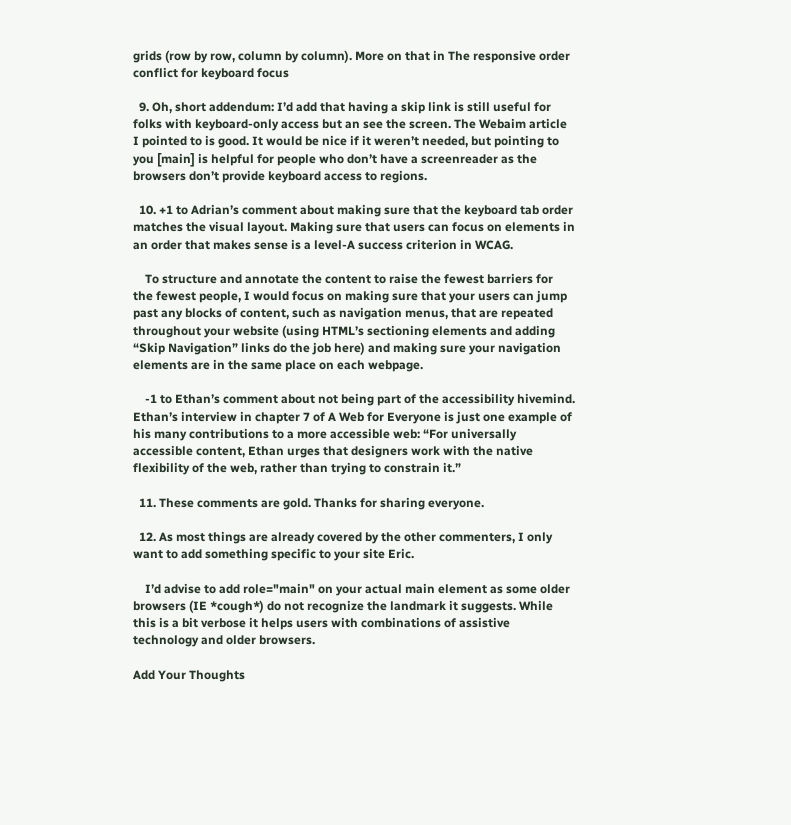grids (row by row, column by column). More on that in The responsive order conflict for keyboard focus

  9. Oh, short addendum: I’d add that having a skip link is still useful for folks with keyboard-only access but an see the screen. The Webaim article I pointed to is good. It would be nice if it weren’t needed, but pointing to you [main] is helpful for people who don’t have a screenreader as the browsers don’t provide keyboard access to regions.

  10. +1 to Adrian’s comment about making sure that the keyboard tab order matches the visual layout. Making sure that users can focus on elements in an order that makes sense is a level-A success criterion in WCAG.

    To structure and annotate the content to raise the fewest barriers for the fewest people, I would focus on making sure that your users can jump past any blocks of content, such as navigation menus, that are repeated throughout your website (using HTML’s sectioning elements and adding “Skip Navigation” links do the job here) and making sure your navigation elements are in the same place on each webpage.

    -1 to Ethan’s comment about not being part of the accessibility hivemind. Ethan’s interview in chapter 7 of A Web for Everyone is just one example of his many contributions to a more accessible web: “For universally accessible content, Ethan urges that designers work with the native flexibility of the web, rather than trying to constrain it.”

  11. These comments are gold. Thanks for sharing everyone.

  12. As most things are already covered by the other commenters, I only want to add something specific to your site Eric.

    I’d advise to add role="main" on your actual main element as some older browsers (IE *cough*) do not recognize the landmark it suggests. While this is a bit verbose it helps users with combinations of assistive technology and older browsers.

Add Your Thoughts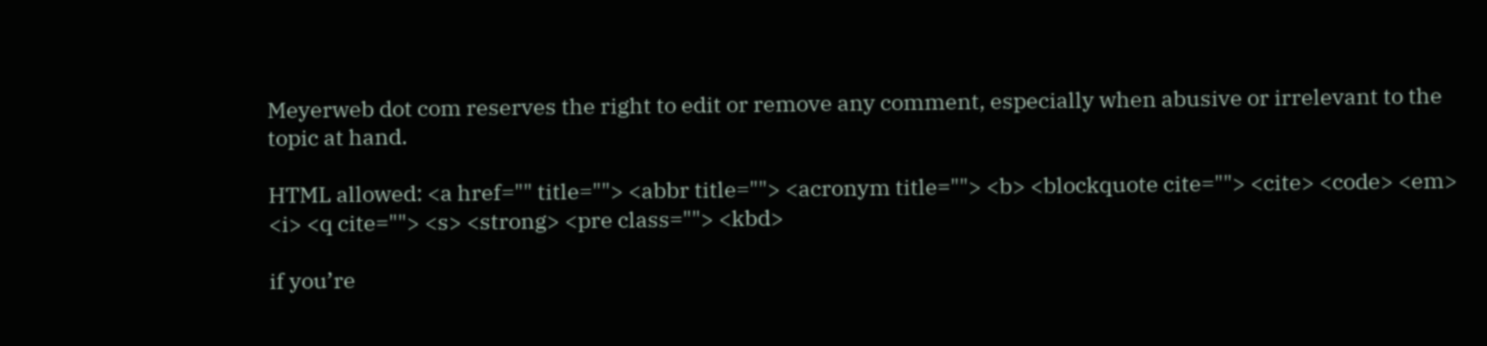Meyerweb dot com reserves the right to edit or remove any comment, especially when abusive or irrelevant to the topic at hand.

HTML allowed: <a href="" title=""> <abbr title=""> <acronym title=""> <b> <blockquote cite=""> <cite> <code> <em> <i> <q cite=""> <s> <strong> <pre class=""> <kbd>

if you’re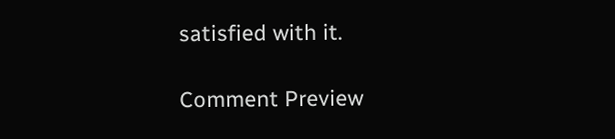satisfied with it.

Comment Preview